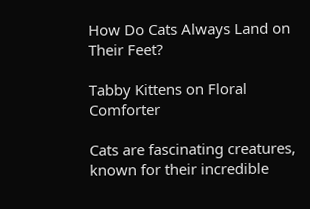How Do Cats Always Land on Their Feet?

Tabby Kittens on Floral Comforter

Cats are fascinating creatures, known for their incredible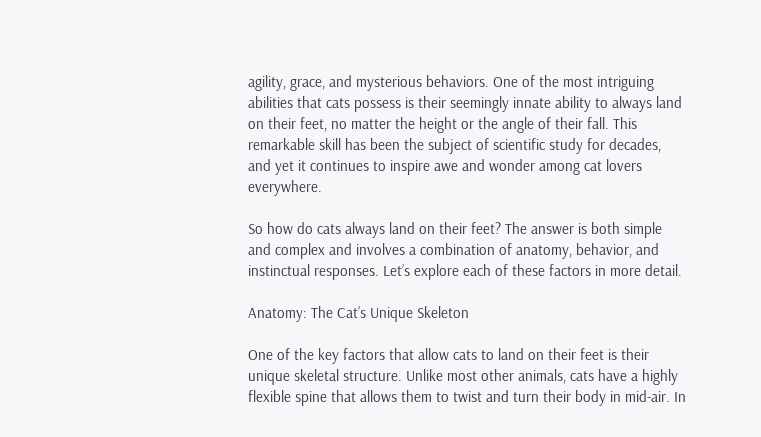agility, grace, and mysterious behaviors. One of the most intriguing abilities that cats possess is their seemingly innate ability to always land on their feet, no matter the height or the angle of their fall. This remarkable skill has been the subject of scientific study for decades, and yet it continues to inspire awe and wonder among cat lovers everywhere.

So how do cats always land on their feet? The answer is both simple and complex and involves a combination of anatomy, behavior, and instinctual responses. Let’s explore each of these factors in more detail.

Anatomy: The Cat’s Unique Skeleton

One of the key factors that allow cats to land on their feet is their unique skeletal structure. Unlike most other animals, cats have a highly flexible spine that allows them to twist and turn their body in mid-air. In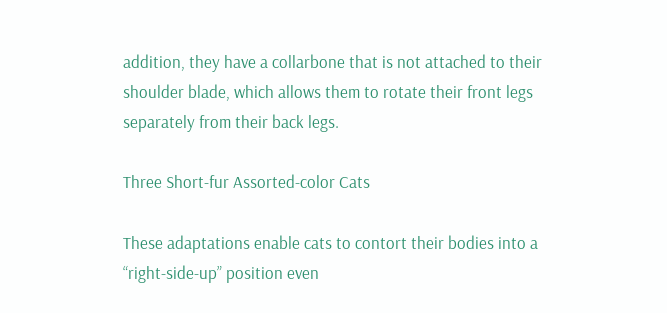addition, they have a collarbone that is not attached to their shoulder blade, which allows them to rotate their front legs separately from their back legs.

Three Short-fur Assorted-color Cats

These adaptations enable cats to contort their bodies into a “right-side-up” position even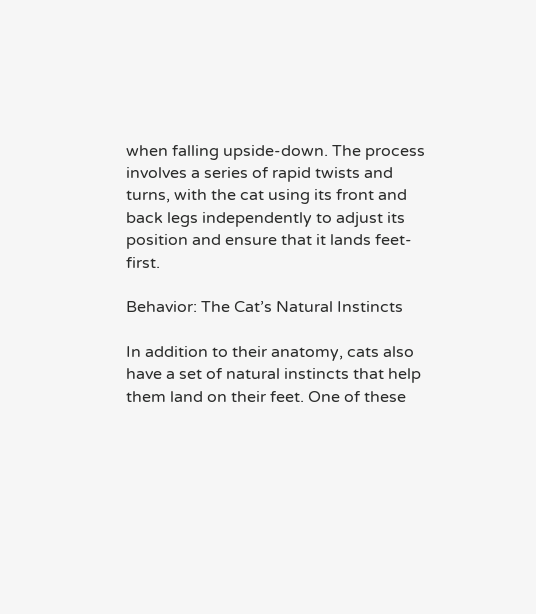when falling upside-down. The process involves a series of rapid twists and turns, with the cat using its front and back legs independently to adjust its position and ensure that it lands feet-first.

Behavior: The Cat’s Natural Instincts

In addition to their anatomy, cats also have a set of natural instincts that help them land on their feet. One of these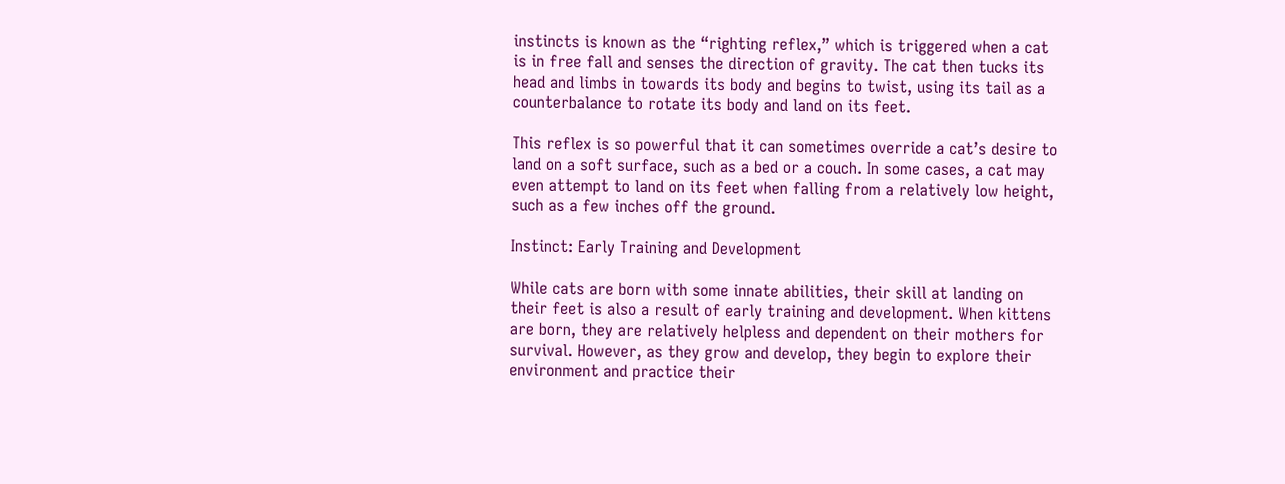instincts is known as the “righting reflex,” which is triggered when a cat is in free fall and senses the direction of gravity. The cat then tucks its head and limbs in towards its body and begins to twist, using its tail as a counterbalance to rotate its body and land on its feet.

This reflex is so powerful that it can sometimes override a cat’s desire to land on a soft surface, such as a bed or a couch. In some cases, a cat may even attempt to land on its feet when falling from a relatively low height, such as a few inches off the ground.

Instinct: Early Training and Development

While cats are born with some innate abilities, their skill at landing on their feet is also a result of early training and development. When kittens are born, they are relatively helpless and dependent on their mothers for survival. However, as they grow and develop, they begin to explore their environment and practice their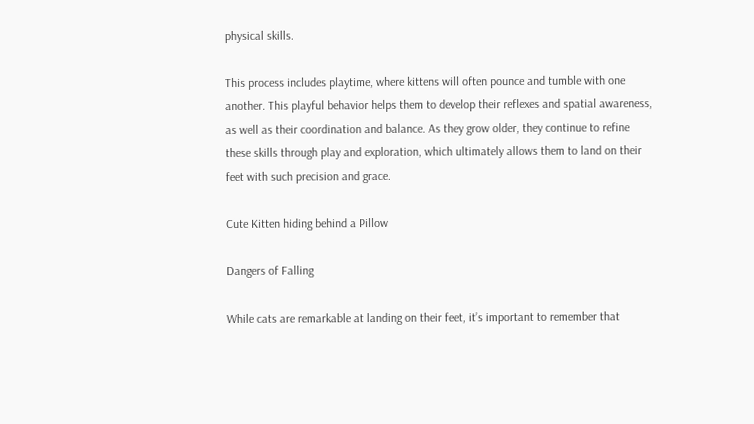physical skills.

This process includes playtime, where kittens will often pounce and tumble with one another. This playful behavior helps them to develop their reflexes and spatial awareness, as well as their coordination and balance. As they grow older, they continue to refine these skills through play and exploration, which ultimately allows them to land on their feet with such precision and grace.

Cute Kitten hiding behind a Pillow

Dangers of Falling

While cats are remarkable at landing on their feet, it’s important to remember that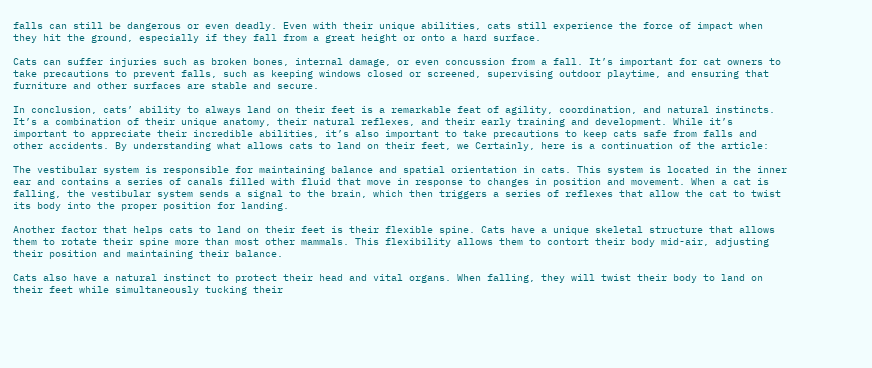falls can still be dangerous or even deadly. Even with their unique abilities, cats still experience the force of impact when they hit the ground, especially if they fall from a great height or onto a hard surface.

Cats can suffer injuries such as broken bones, internal damage, or even concussion from a fall. It’s important for cat owners to take precautions to prevent falls, such as keeping windows closed or screened, supervising outdoor playtime, and ensuring that furniture and other surfaces are stable and secure.

In conclusion, cats’ ability to always land on their feet is a remarkable feat of agility, coordination, and natural instincts. It’s a combination of their unique anatomy, their natural reflexes, and their early training and development. While it’s important to appreciate their incredible abilities, it’s also important to take precautions to keep cats safe from falls and other accidents. By understanding what allows cats to land on their feet, we Certainly, here is a continuation of the article:

The vestibular system is responsible for maintaining balance and spatial orientation in cats. This system is located in the inner ear and contains a series of canals filled with fluid that move in response to changes in position and movement. When a cat is falling, the vestibular system sends a signal to the brain, which then triggers a series of reflexes that allow the cat to twist its body into the proper position for landing.

Another factor that helps cats to land on their feet is their flexible spine. Cats have a unique skeletal structure that allows them to rotate their spine more than most other mammals. This flexibility allows them to contort their body mid-air, adjusting their position and maintaining their balance.

Cats also have a natural instinct to protect their head and vital organs. When falling, they will twist their body to land on their feet while simultaneously tucking their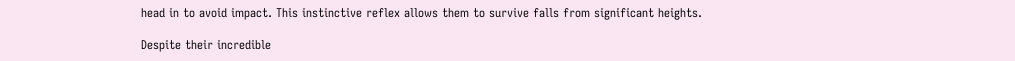head in to avoid impact. This instinctive reflex allows them to survive falls from significant heights.

Despite their incredible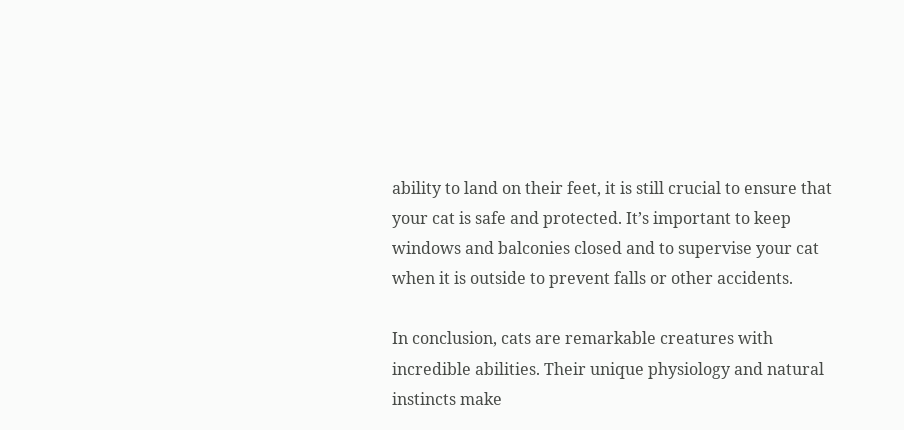ability to land on their feet, it is still crucial to ensure that your cat is safe and protected. It’s important to keep windows and balconies closed and to supervise your cat when it is outside to prevent falls or other accidents.

In conclusion, cats are remarkable creatures with incredible abilities. Their unique physiology and natural instincts make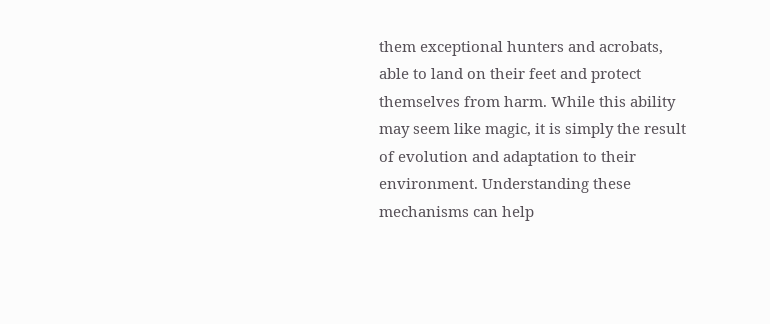them exceptional hunters and acrobats, able to land on their feet and protect themselves from harm. While this ability may seem like magic, it is simply the result of evolution and adaptation to their environment. Understanding these mechanisms can help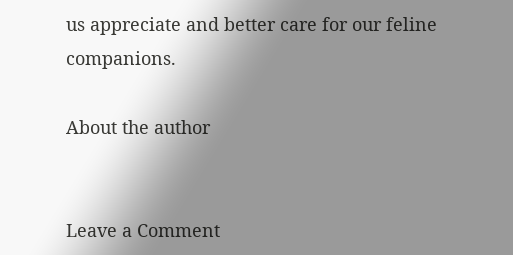us appreciate and better care for our feline companions.

About the author


Leave a Comment